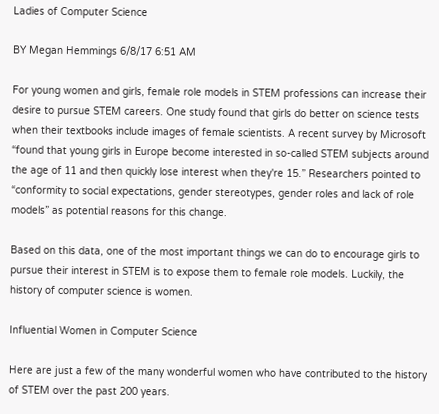Ladies of Computer Science

BY Megan Hemmings 6/8/17 6:51 AM

For young women and girls, female role models in STEM professions can increase their desire to pursue STEM careers. One study found that girls do better on science tests when their textbooks include images of female scientists. A recent survey by Microsoft “found that young girls in Europe become interested in so-called STEM subjects around the age of 11 and then quickly lose interest when they're 15.” Researchers pointed to “conformity to social expectations, gender stereotypes, gender roles and lack of role models” as potential reasons for this change.

Based on this data, one of the most important things we can do to encourage girls to pursue their interest in STEM is to expose them to female role models. Luckily, the history of computer science is women.

Influential Women in Computer Science

Here are just a few of the many wonderful women who have contributed to the history of STEM over the past 200 years.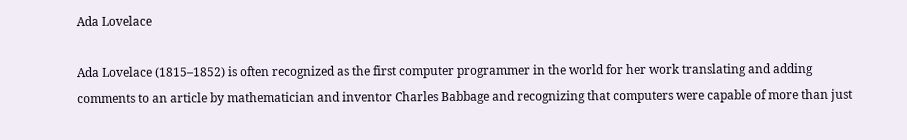Ada Lovelace

Ada Lovelace (1815–1852) is often recognized as the first computer programmer in the world for her work translating and adding comments to an article by mathematician and inventor Charles Babbage and recognizing that computers were capable of more than just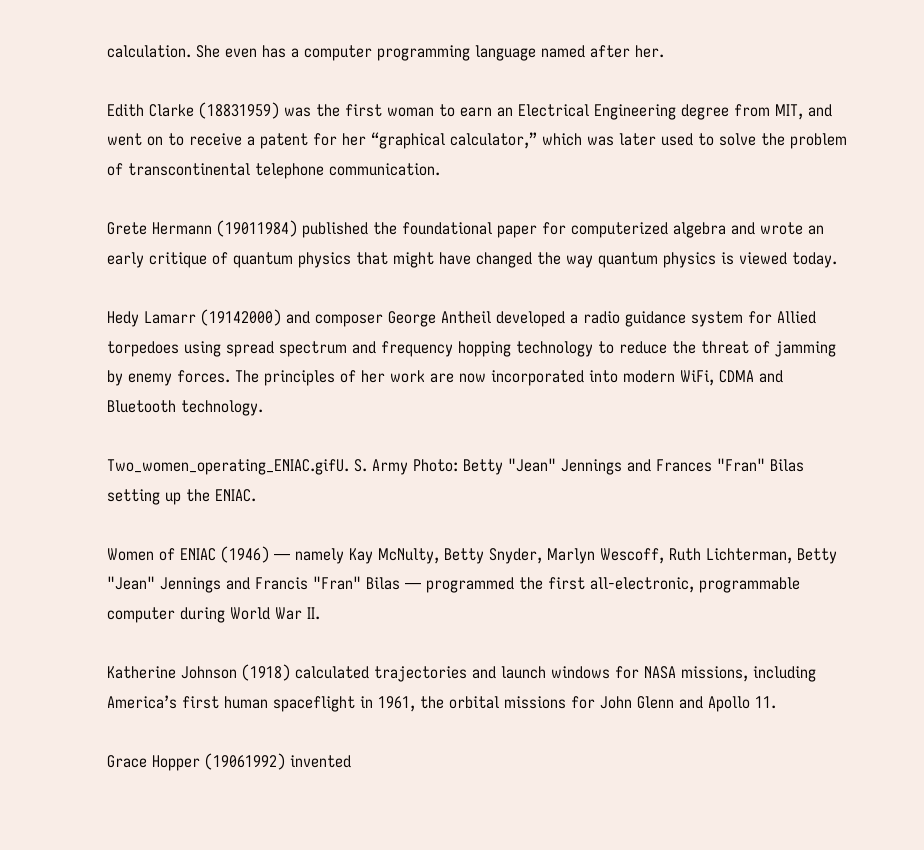calculation. She even has a computer programming language named after her.

Edith Clarke (18831959) was the first woman to earn an Electrical Engineering degree from MIT, and went on to receive a patent for her “graphical calculator,” which was later used to solve the problem of transcontinental telephone communication.

Grete Hermann (19011984) published the foundational paper for computerized algebra and wrote an early critique of quantum physics that might have changed the way quantum physics is viewed today.

Hedy Lamarr (19142000) and composer George Antheil developed a radio guidance system for Allied torpedoes using spread spectrum and frequency hopping technology to reduce the threat of jamming by enemy forces. The principles of her work are now incorporated into modern WiFi, CDMA and Bluetooth technology.

Two_women_operating_ENIAC.gifU. S. Army Photo: Betty "Jean" Jennings and Frances "Fran" Bilas setting up the ENIAC.

Women of ENIAC (1946) — namely Kay McNulty, Betty Snyder, Marlyn Wescoff, Ruth Lichterman, Betty "Jean" Jennings and Francis "Fran" Bilas — programmed the first all-electronic, programmable computer during World War II.

Katherine Johnson (1918) calculated trajectories and launch windows for NASA missions, including America’s first human spaceflight in 1961, the orbital missions for John Glenn and Apollo 11.

Grace Hopper (19061992) invented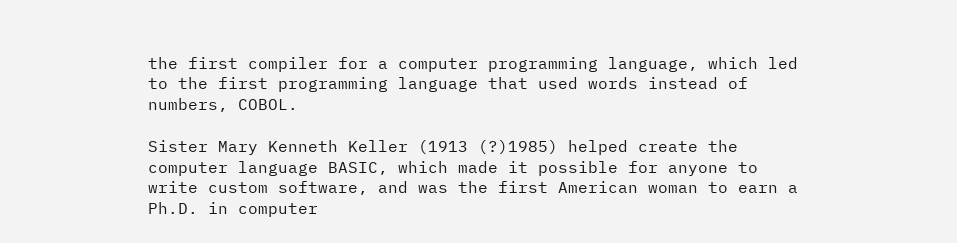the first compiler for a computer programming language, which led to the first programming language that used words instead of numbers, COBOL.

Sister Mary Kenneth Keller (1913 (?)1985) helped create the computer language BASIC, which made it possible for anyone to write custom software, and was the first American woman to earn a Ph.D. in computer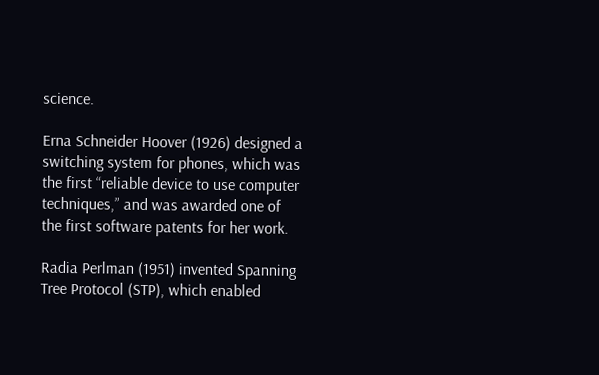science.

Erna Schneider Hoover (1926) designed a switching system for phones, which was the first “reliable device to use computer techniques,” and was awarded one of the first software patents for her work.

Radia Perlman (1951) invented Spanning Tree Protocol (STP), which enabled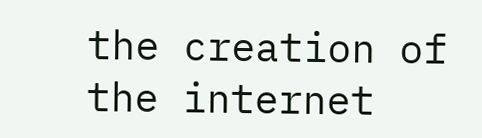the creation of the internet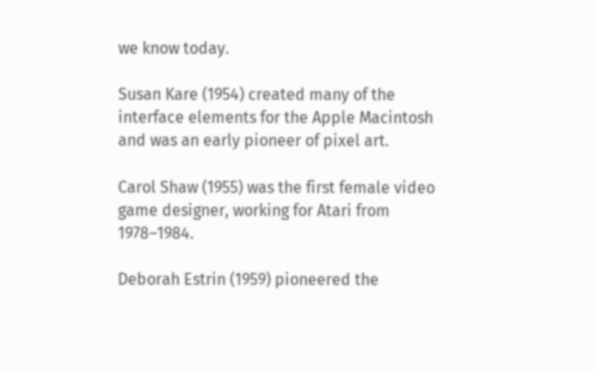we know today.

Susan Kare (1954) created many of the interface elements for the Apple Macintosh and was an early pioneer of pixel art.

Carol Shaw (1955) was the first female video game designer, working for Atari from 1978–1984.

Deborah Estrin (1959) pioneered the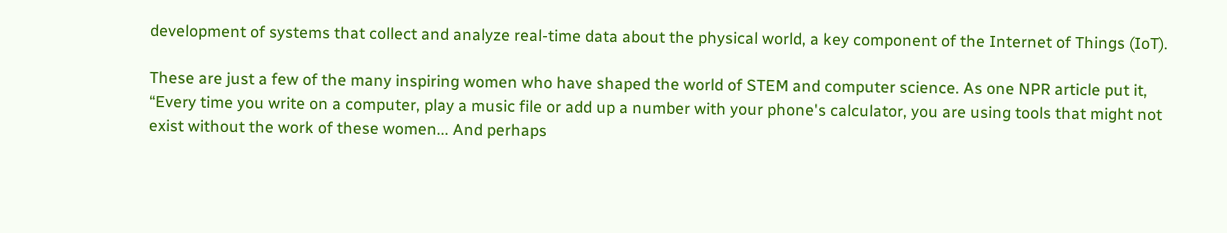development of systems that collect and analyze real-time data about the physical world, a key component of the Internet of Things (IoT).

These are just a few of the many inspiring women who have shaped the world of STEM and computer science. As one NPR article put it, “Every time you write on a computer, play a music file or add up a number with your phone's calculator, you are using tools that might not exist without the work of these women... And perhaps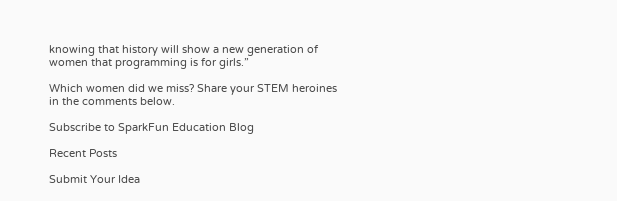knowing that history will show a new generation of women that programming is for girls.”

Which women did we miss? Share your STEM heroines in the comments below.

Subscribe to SparkFun Education Blog

Recent Posts

Submit Your Idea